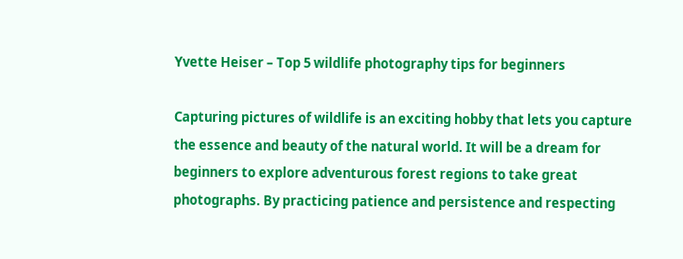Yvette Heiser – Top 5 wildlife photography tips for beginners

Capturing pictures of wildlife is an exciting hobby that lets you capture the essence and beauty of the natural world. It will be a dream for beginners to explore adventurous forest regions to take great photographs. By practicing patience and persistence and respecting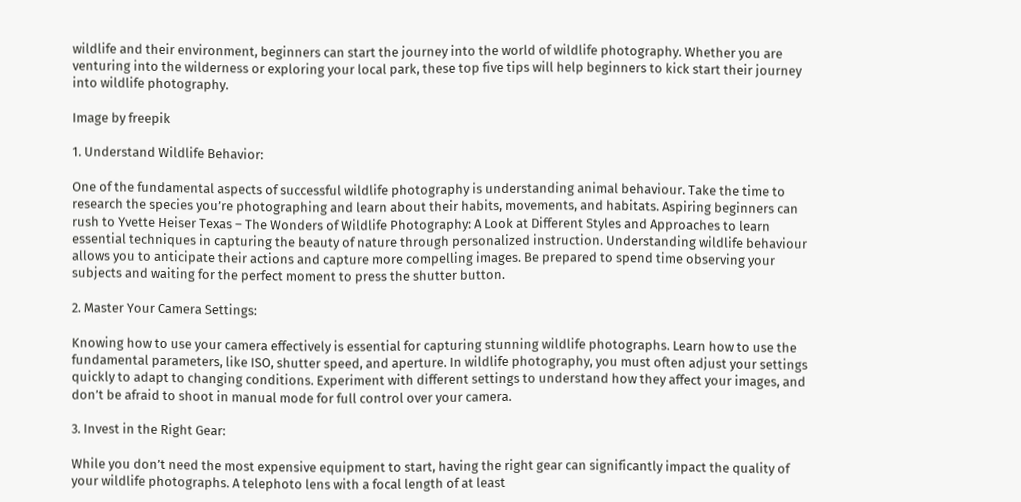wildlife and their environment, beginners can start the journey into the world of wildlife photography. Whether you are venturing into the wilderness or exploring your local park, these top five tips will help beginners to kick start their journey into wildlife photography.

Image by freepik

1. Understand Wildlife Behavior:

One of the fundamental aspects of successful wildlife photography is understanding animal behaviour. Take the time to research the species you’re photographing and learn about their habits, movements, and habitats. Aspiring beginners can rush to Yvette Heiser Texas – The Wonders of Wildlife Photography: A Look at Different Styles and Approaches to learn essential techniques in capturing the beauty of nature through personalized instruction. Understanding wildlife behaviour allows you to anticipate their actions and capture more compelling images. Be prepared to spend time observing your subjects and waiting for the perfect moment to press the shutter button.

2. Master Your Camera Settings:

Knowing how to use your camera effectively is essential for capturing stunning wildlife photographs. Learn how to use the fundamental parameters, like ISO, shutter speed, and aperture. In wildlife photography, you must often adjust your settings quickly to adapt to changing conditions. Experiment with different settings to understand how they affect your images, and don’t be afraid to shoot in manual mode for full control over your camera.

3. Invest in the Right Gear:

While you don’t need the most expensive equipment to start, having the right gear can significantly impact the quality of your wildlife photographs. A telephoto lens with a focal length of at least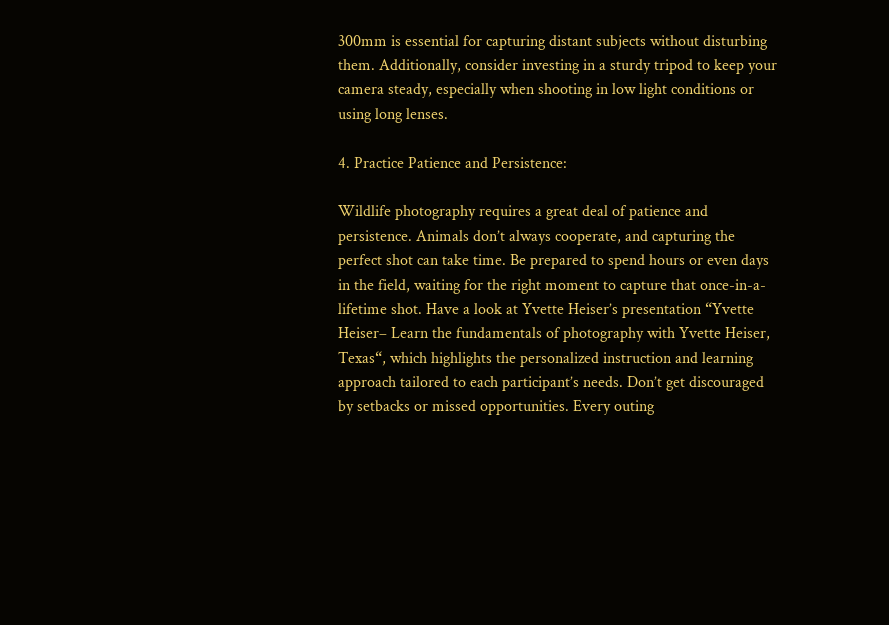300mm is essential for capturing distant subjects without disturbing them. Additionally, consider investing in a sturdy tripod to keep your camera steady, especially when shooting in low light conditions or using long lenses.

4. Practice Patience and Persistence:

Wildlife photography requires a great deal of patience and persistence. Animals don’t always cooperate, and capturing the perfect shot can take time. Be prepared to spend hours or even days in the field, waiting for the right moment to capture that once-in-a-lifetime shot. Have a look at Yvette Heiser’s presentation “Yvette Heiser– Learn the fundamentals of photography with Yvette Heiser, Texas“, which highlights the personalized instruction and learning approach tailored to each participant’s needs. Don’t get discouraged by setbacks or missed opportunities. Every outing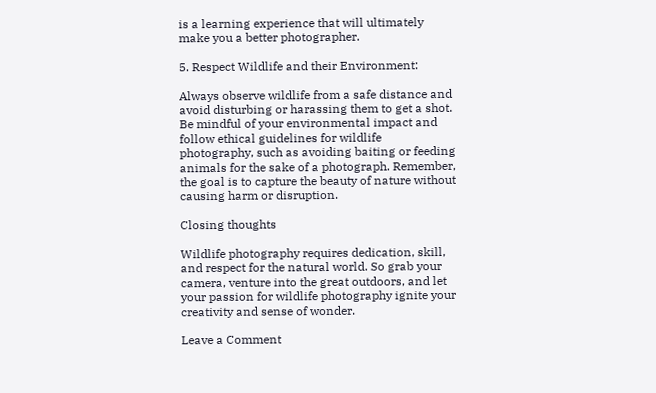is a learning experience that will ultimately make you a better photographer.

5. Respect Wildlife and their Environment:

Always observe wildlife from a safe distance and avoid disturbing or harassing them to get a shot. Be mindful of your environmental impact and follow ethical guidelines for wildlife photography, such as avoiding baiting or feeding animals for the sake of a photograph. Remember, the goal is to capture the beauty of nature without causing harm or disruption.

Closing thoughts

Wildlife photography requires dedication, skill, and respect for the natural world. So grab your camera, venture into the great outdoors, and let your passion for wildlife photography ignite your creativity and sense of wonder.

Leave a Comment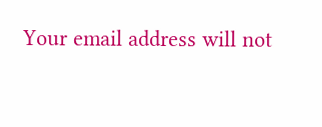Your email address will not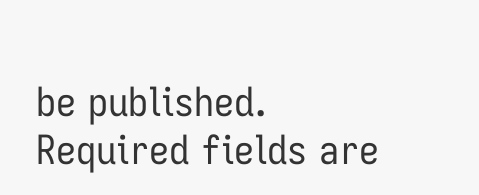be published. Required fields are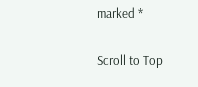marked *

Scroll to Top